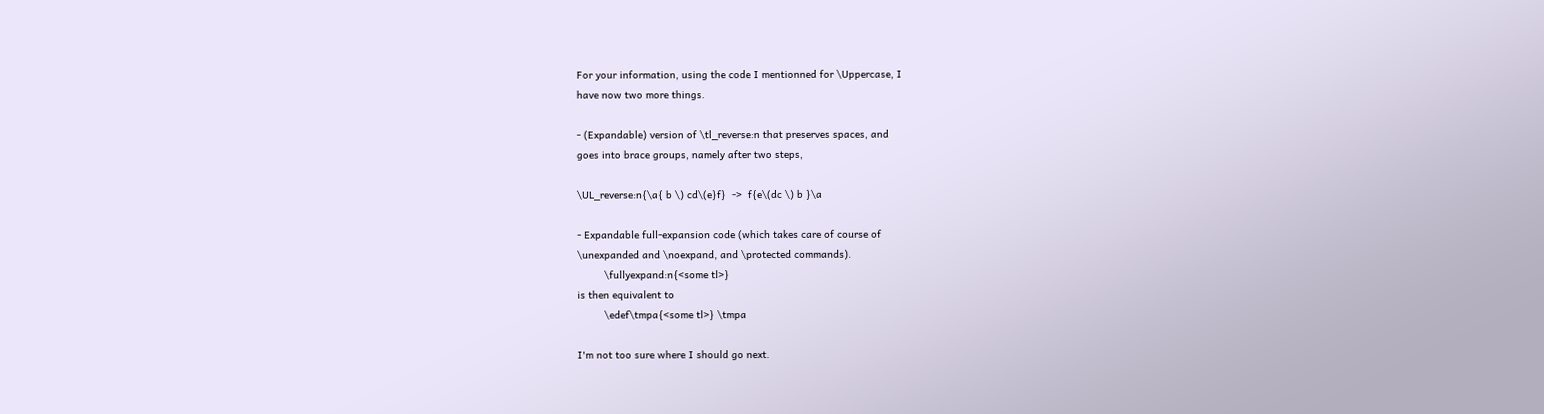For your information, using the code I mentionned for \Uppercase, I
have now two more things.

- (Expandable) version of \tl_reverse:n that preserves spaces, and
goes into brace groups, namely after two steps,

\UL_reverse:n{\a{ b \) cd\(e}f}  ->  f{e\(dc \) b }\a

- Expandable full-expansion code (which takes care of course of
\unexpanded and \noexpand, and \protected commands).
         \fullyexpand:n{<some tl>}
is then equivalent to
         \edef\tmpa{<some tl>} \tmpa

I'm not too sure where I should go next.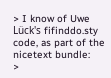> I know of Uwe Lück's fifinddo.sty code, as part of the nicetext bundle:
>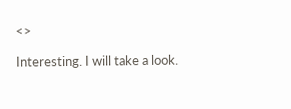<>

Interesting. I will take a look.